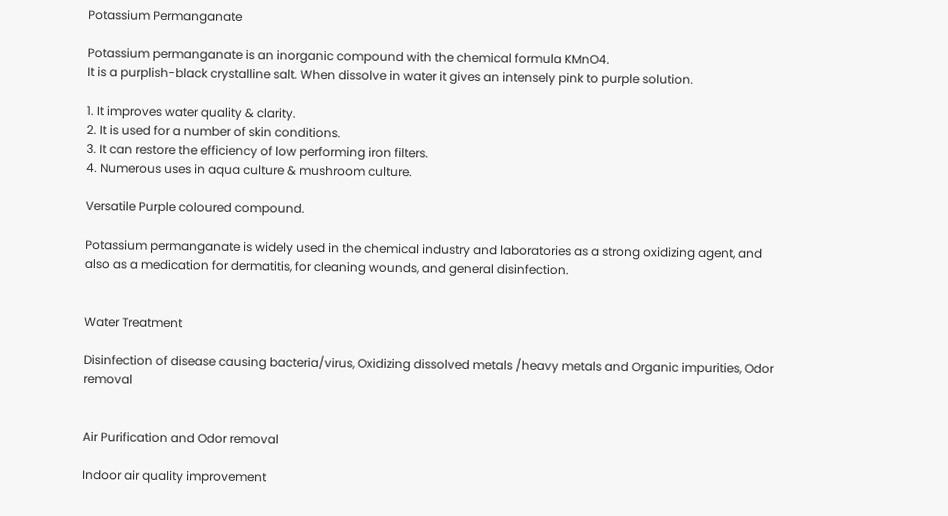Potassium Permanganate

Potassium permanganate is an inorganic compound with the chemical formula KMnO4.
It is a purplish-black crystalline salt. When dissolve in water it gives an intensely pink to purple solution.

1. It improves water quality & clarity.
2. It is used for a number of skin conditions.
3. It can restore the efficiency of low performing iron filters.
4. Numerous uses in aqua culture & mushroom culture.

Versatile Purple coloured compound.

Potassium permanganate is widely used in the chemical industry and laboratories as a strong oxidizing agent, and also as a medication for dermatitis, for cleaning wounds, and general disinfection.


Water Treatment

Disinfection of disease causing bacteria/virus, Oxidizing dissolved metals /heavy metals and Organic impurities, Odor removal


Air Purification and Odor removal

Indoor air quality improvement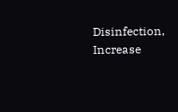Disinfection, Increase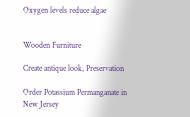Oxygen levels reduce algae


Wooden Furniture

Create antique look, Preservation

Order Potassium Permanganate in New Jersey